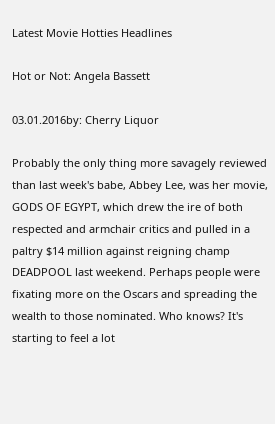Latest Movie Hotties Headlines

Hot or Not: Angela Bassett

03.01.2016by: Cherry Liquor

Probably the only thing more savagely reviewed than last week's babe, Abbey Lee, was her movie, GODS OF EGYPT, which drew the ire of both respected and armchair critics and pulled in a paltry $14 million against reigning champ DEADPOOL last weekend. Perhaps people were fixating more on the Oscars and spreading the wealth to those nominated. Who knows? It's starting to feel a lot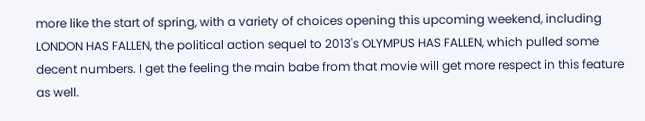more like the start of spring, with a variety of choices opening this upcoming weekend, including LONDON HAS FALLEN, the political action sequel to 2013's OLYMPUS HAS FALLEN, which pulled some decent numbers. I get the feeling the main babe from that movie will get more respect in this feature as well.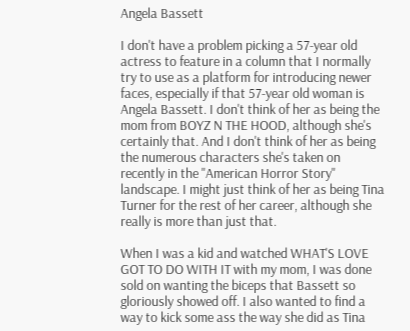Angela Bassett

I don't have a problem picking a 57-year old actress to feature in a column that I normally try to use as a platform for introducing newer faces, especially if that 57-year old woman is Angela Bassett. I don't think of her as being the mom from BOYZ N THE HOOD, although she's certainly that. And I don't think of her as being the numerous characters she's taken on recently in the "American Horror Story" landscape. I might just think of her as being Tina Turner for the rest of her career, although she really is more than just that.

When I was a kid and watched WHAT'S LOVE GOT TO DO WITH IT with my mom, I was done sold on wanting the biceps that Bassett so gloriously showed off. I also wanted to find a way to kick some ass the way she did as Tina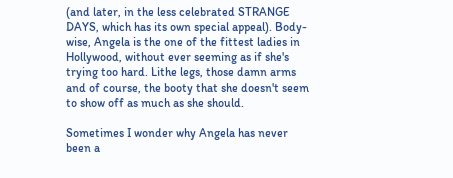(and later, in the less celebrated STRANGE DAYS, which has its own special appeal). Body-wise, Angela is the one of the fittest ladies in Hollywood, without ever seeming as if she's trying too hard. Lithe legs, those damn arms and of course, the booty that she doesn't seem to show off as much as she should.

Sometimes I wonder why Angela has never been a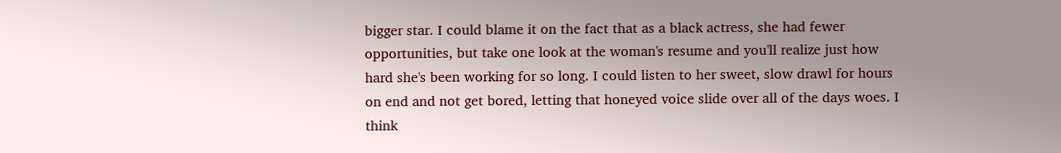bigger star. I could blame it on the fact that as a black actress, she had fewer opportunities, but take one look at the woman's resume and you'll realize just how hard she's been working for so long. I could listen to her sweet, slow drawl for hours on end and not get bored, letting that honeyed voice slide over all of the days woes. I think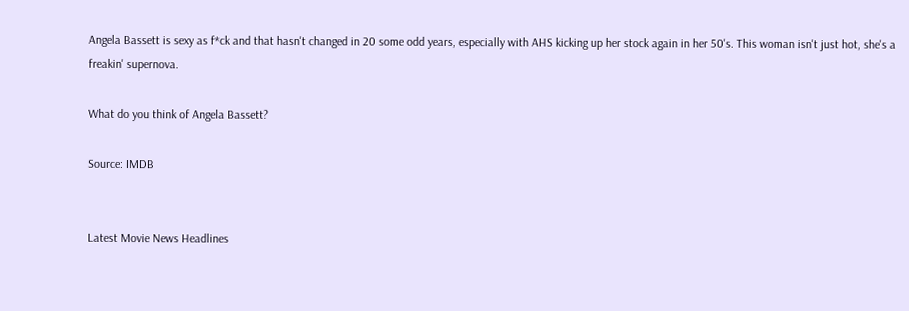Angela Bassett is sexy as f*ck and that hasn't changed in 20 some odd years, especially with AHS kicking up her stock again in her 50's. This woman isn't just hot, she's a freakin' supernova.

What do you think of Angela Bassett?

Source: IMDB


Latest Movie News Headlines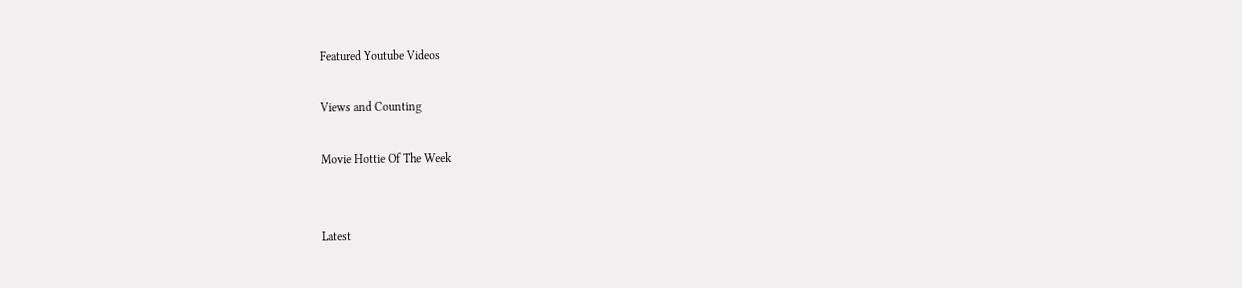Featured Youtube Videos

Views and Counting

Movie Hottie Of The Week


Latest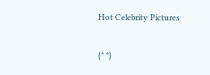Hot Celebrity Pictures

{* *}